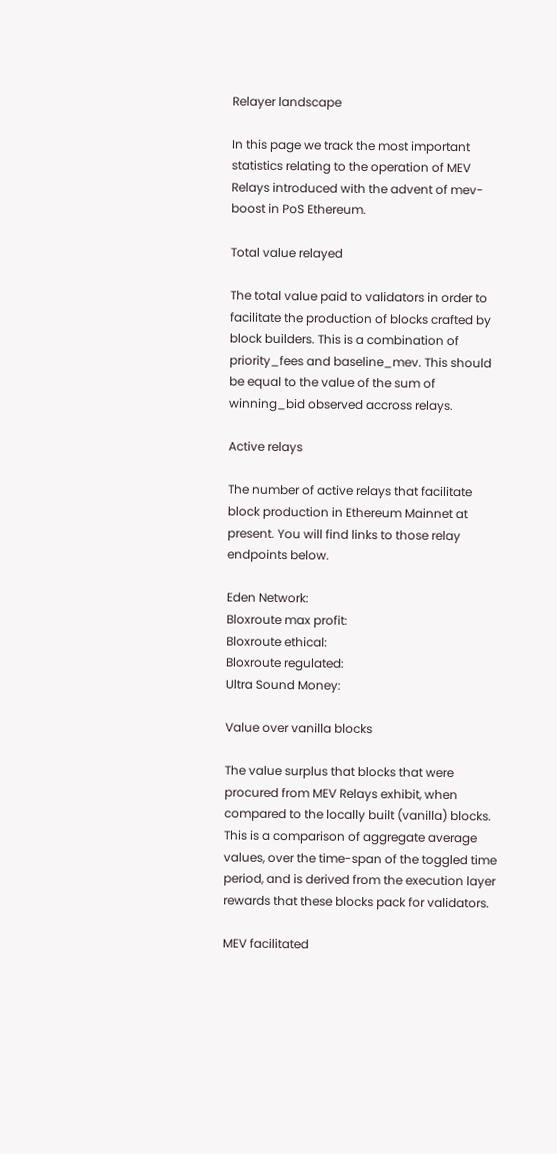Relayer landscape

In this page we track the most important statistics relating to the operation of MEV Relays introduced with the advent of mev-boost in PoS Ethereum.

Total value relayed

The total value paid to validators in order to facilitate the production of blocks crafted by block builders. This is a combination of priority_fees and baseline_mev. This should be equal to the value of the sum of winning_bid observed accross relays.

Active relays

The number of active relays that facilitate block production in Ethereum Mainnet at present. You will find links to those relay endpoints below.

Eden Network:
Bloxroute max profit:
Bloxroute ethical:
Bloxroute regulated:
Ultra Sound Money:

Value over vanilla blocks

The value surplus that blocks that were procured from MEV Relays exhibit, when compared to the locally built (vanilla) blocks. This is a comparison of aggregate average values, over the time-span of the toggled time period, and is derived from the execution layer rewards that these blocks pack for validators.

MEV facilitated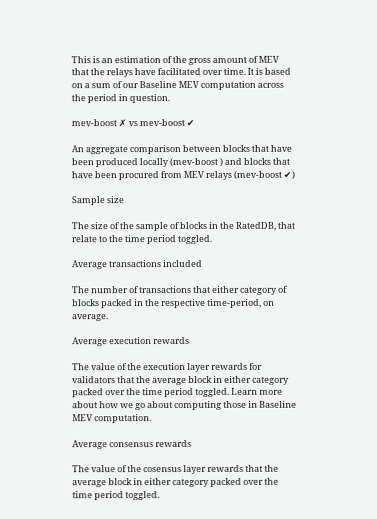This is an estimation of the gross amount of MEV that the relays have facilitated over time. It is based on a sum of our Baseline MEV computation across the period in question.

mev-boost ✗ vs mev-boost ✔

An aggregate comparison between blocks that have been produced locally (mev-boost ) and blocks that have been procured from MEV relays (mev-boost ✔)

Sample size

The size of the sample of blocks in the RatedDB, that relate to the time period toggled.

Average transactions included

The number of transactions that either category of blocks packed in the respective time-period, on average.

Average execution rewards

The value of the execution layer rewards for validators that the average block in either category packed over the time period toggled. Learn more about how we go about computing those in Baseline MEV computation.

Average consensus rewards

The value of the cosensus layer rewards that the average block in either category packed over the time period toggled.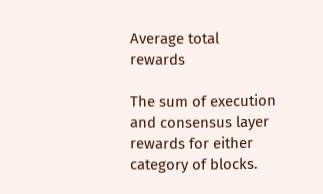Average total rewards

The sum of execution and consensus layer rewards for either category of blocks.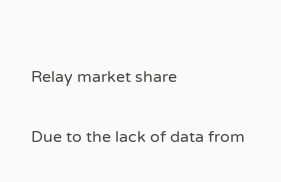Relay market share

Due to the lack of data from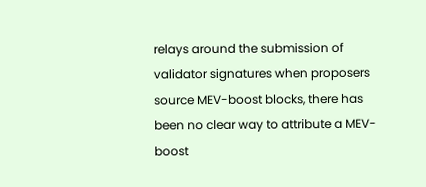relays around the submission of validator signatures when proposers source MEV-boost blocks, there has been no clear way to attribute a MEV-boost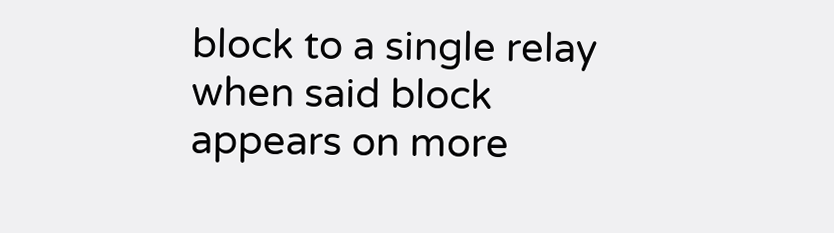block to a single relay when said block appears on more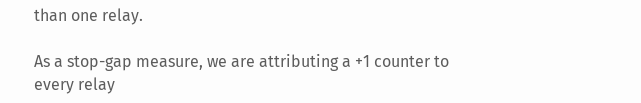than one relay.

As a stop-gap measure, we are attributing a +1 counter to every relay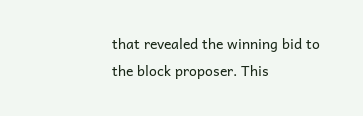that revealed the winning bid to the block proposer. This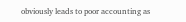obviously leads to poor accounting as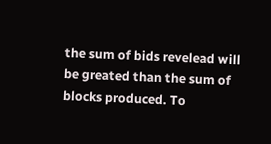the sum of bids revelead will be greated than the sum of blocks produced. To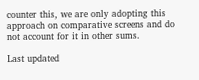counter this, we are only adopting this approach on comparative screens and do not account for it in other sums.

Last updated